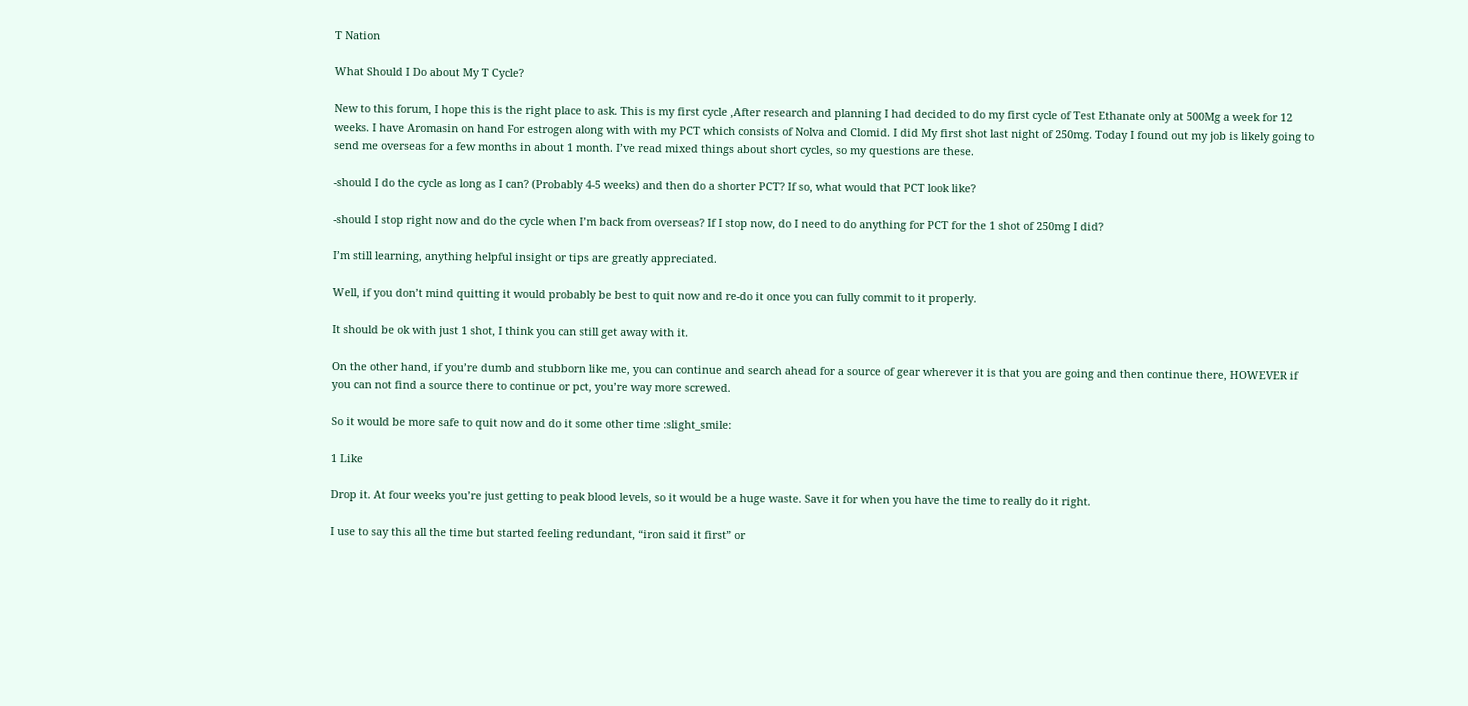T Nation

What Should I Do about My T Cycle?

New to this forum, I hope this is the right place to ask. This is my first cycle ,After research and planning I had decided to do my first cycle of Test Ethanate only at 500Mg a week for 12 weeks. I have Aromasin on hand For estrogen along with with my PCT which consists of Nolva and Clomid. I did My first shot last night of 250mg. Today I found out my job is likely going to send me overseas for a few months in about 1 month. I’ve read mixed things about short cycles, so my questions are these.

-should I do the cycle as long as I can? (Probably 4-5 weeks) and then do a shorter PCT? If so, what would that PCT look like?

-should I stop right now and do the cycle when I’m back from overseas? If I stop now, do I need to do anything for PCT for the 1 shot of 250mg I did?

I’m still learning, anything helpful insight or tips are greatly appreciated.

Well, if you don’t mind quitting it would probably be best to quit now and re-do it once you can fully commit to it properly.

It should be ok with just 1 shot, I think you can still get away with it.

On the other hand, if you’re dumb and stubborn like me, you can continue and search ahead for a source of gear wherever it is that you are going and then continue there, HOWEVER if you can not find a source there to continue or pct, you’re way more screwed.

So it would be more safe to quit now and do it some other time :slight_smile:

1 Like

Drop it. At four weeks you’re just getting to peak blood levels, so it would be a huge waste. Save it for when you have the time to really do it right.

I use to say this all the time but started feeling redundant, “iron said it first” or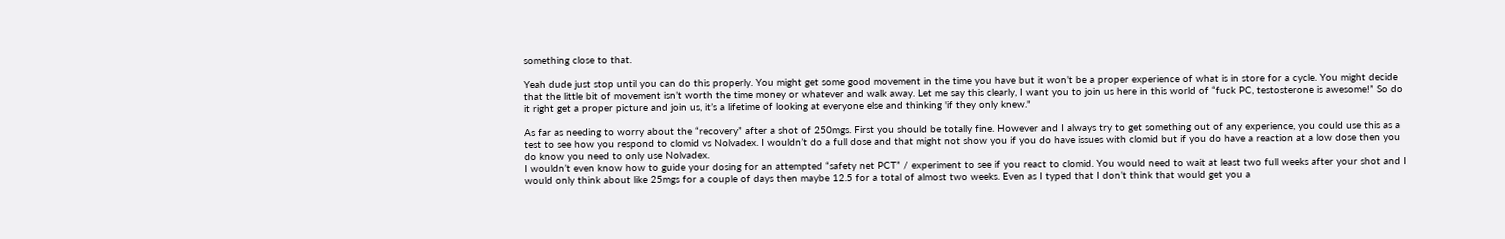something close to that.

Yeah dude just stop until you can do this properly. You might get some good movement in the time you have but it won’t be a proper experience of what is in store for a cycle. You might decide that the little bit of movement isn’t worth the time money or whatever and walk away. Let me say this clearly, I want you to join us here in this world of “fuck PC, testosterone is awesome!” So do it right get a proper picture and join us, it’s a lifetime of looking at everyone else and thinking 'if they only knew."

As far as needing to worry about the “recovery” after a shot of 250mgs. First you should be totally fine. However and I always try to get something out of any experience, you could use this as a test to see how you respond to clomid vs Nolvadex. I wouldn’t do a full dose and that might not show you if you do have issues with clomid but if you do have a reaction at a low dose then you do know you need to only use Nolvadex.
I wouldn’t even know how to guide your dosing for an attempted “safety net PCT” / experiment to see if you react to clomid. You would need to wait at least two full weeks after your shot and I would only think about like 25mgs for a couple of days then maybe 12.5 for a total of almost two weeks. Even as I typed that I don’t think that would get you a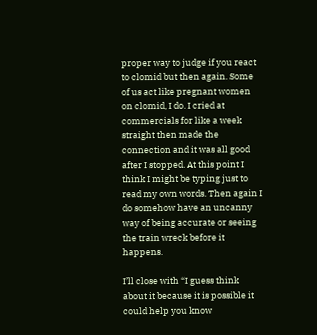proper way to judge if you react to clomid but then again. Some of us act like pregnant women on clomid, I do. I cried at commercials for like a week straight then made the connection and it was all good after I stopped. At this point I think I might be typing just to read my own words. Then again I do somehow have an uncanny way of being accurate or seeing the train wreck before it happens.

I’ll close with “I guess think about it because it is possible it could help you know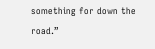something for down the road.”